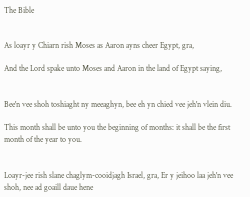The Bible


As loayr y Chiarn rish Moses as Aaron ayns cheer Egypt, gra,

And the Lord spake unto Moses and Aaron in the land of Egypt saying,


Bee'n vee shoh toshiaght ny meeaghyn, bee eh yn chied vee jeh'n vlein diu.

This month shall be unto you the beginning of months: it shall be the first month of the year to you.


Loayr-jee rish slane chaglym-cooidjagh Israel, gra, Er y jeihoo laa jeh'n vee shoh, nee ad goaill daue hene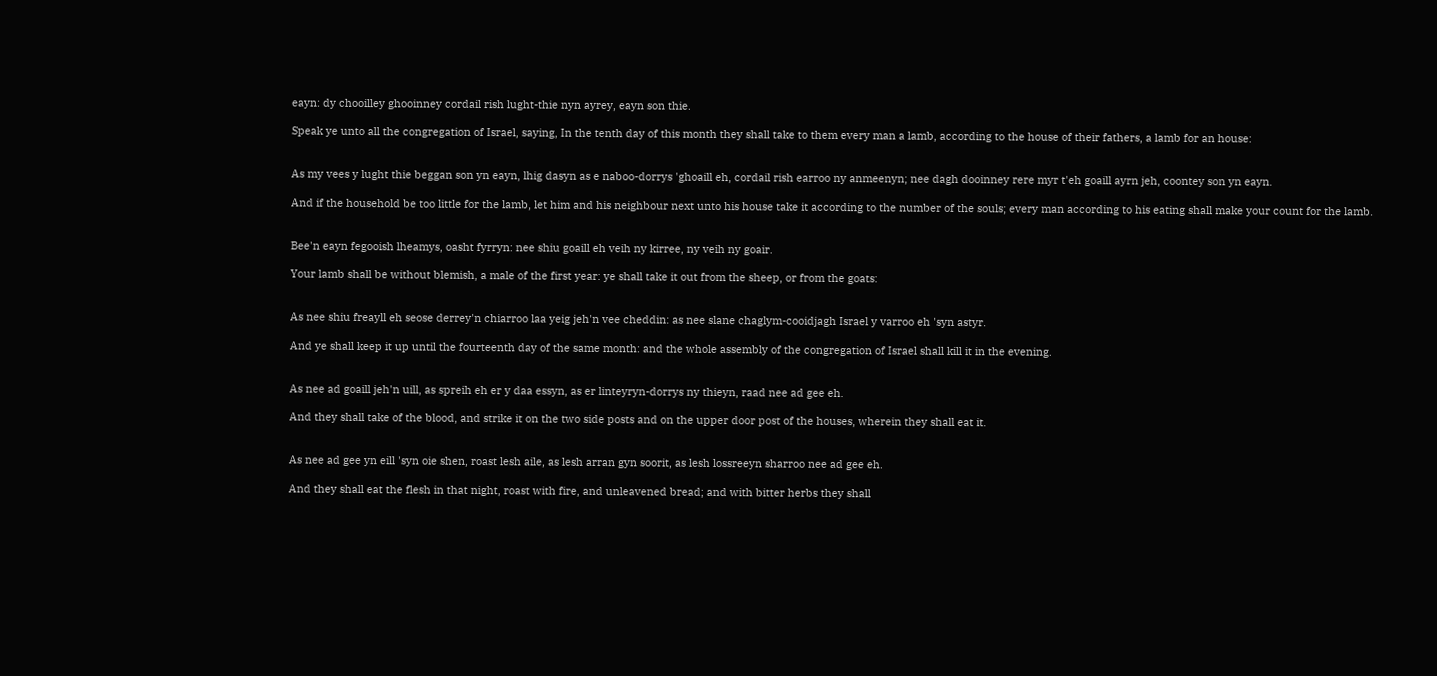eayn: dy chooilley ghooinney cordail rish lught-thie nyn ayrey, eayn son thie.

Speak ye unto all the congregation of Israel, saying, In the tenth day of this month they shall take to them every man a lamb, according to the house of their fathers, a lamb for an house:


As my vees y lught thie beggan son yn eayn, lhig dasyn as e naboo-dorrys 'ghoaill eh, cordail rish earroo ny anmeenyn; nee dagh dooinney rere myr t'eh goaill ayrn jeh, coontey son yn eayn.

And if the household be too little for the lamb, let him and his neighbour next unto his house take it according to the number of the souls; every man according to his eating shall make your count for the lamb.


Bee'n eayn fegooish lheamys, oasht fyrryn: nee shiu goaill eh veih ny kirree, ny veih ny goair.

Your lamb shall be without blemish, a male of the first year: ye shall take it out from the sheep, or from the goats:


As nee shiu freayll eh seose derrey'n chiarroo laa yeig jeh'n vee cheddin: as nee slane chaglym-cooidjagh Israel y varroo eh 'syn astyr.

And ye shall keep it up until the fourteenth day of the same month: and the whole assembly of the congregation of Israel shall kill it in the evening.


As nee ad goaill jeh'n uill, as spreih eh er y daa essyn, as er linteyryn-dorrys ny thieyn, raad nee ad gee eh.

And they shall take of the blood, and strike it on the two side posts and on the upper door post of the houses, wherein they shall eat it.


As nee ad gee yn eill 'syn oie shen, roast lesh aile, as lesh arran gyn soorit, as lesh lossreeyn sharroo nee ad gee eh.

And they shall eat the flesh in that night, roast with fire, and unleavened bread; and with bitter herbs they shall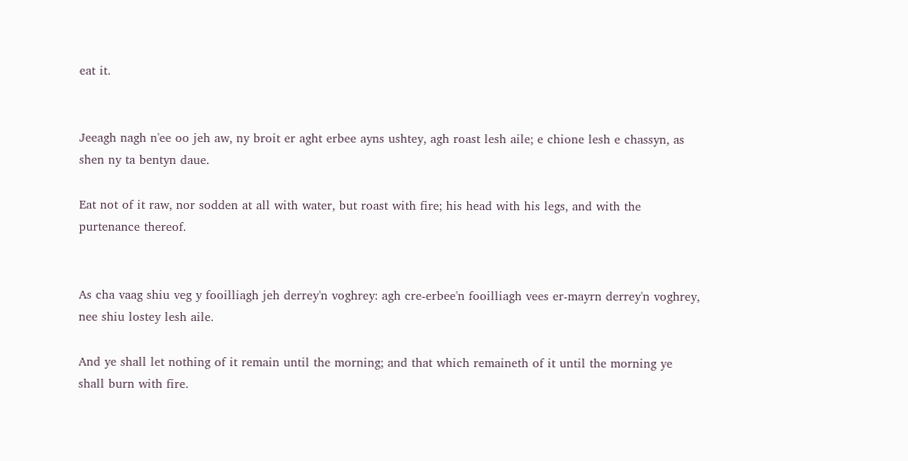eat it.


Jeeagh nagh n'ee oo jeh aw, ny broit er aght erbee ayns ushtey, agh roast lesh aile; e chione lesh e chassyn, as shen ny ta bentyn daue.

Eat not of it raw, nor sodden at all with water, but roast with fire; his head with his legs, and with the purtenance thereof.


As cha vaag shiu veg y fooilliagh jeh derrey'n voghrey: agh cre-erbee'n fooilliagh vees er-mayrn derrey'n voghrey, nee shiu lostey lesh aile.

And ye shall let nothing of it remain until the morning; and that which remaineth of it until the morning ye shall burn with fire.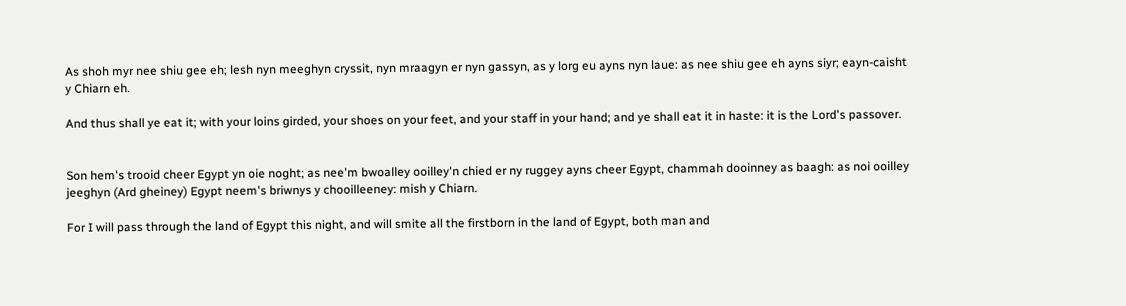As shoh myr nee shiu gee eh; lesh nyn meeghyn cryssit, nyn mraagyn er nyn gassyn, as y lorg eu ayns nyn laue: as nee shiu gee eh ayns siyr; eayn-caisht y Chiarn eh.

And thus shall ye eat it; with your loins girded, your shoes on your feet, and your staff in your hand; and ye shall eat it in haste: it is the Lord's passover.


Son hem's trooid cheer Egypt yn oie noght; as nee'm bwoalley ooilley'n chied er ny ruggey ayns cheer Egypt, chammah dooinney as baagh: as noi ooilley jeeghyn (Ard gheiney) Egypt neem's briwnys y chooilleeney: mish y Chiarn.

For I will pass through the land of Egypt this night, and will smite all the firstborn in the land of Egypt, both man and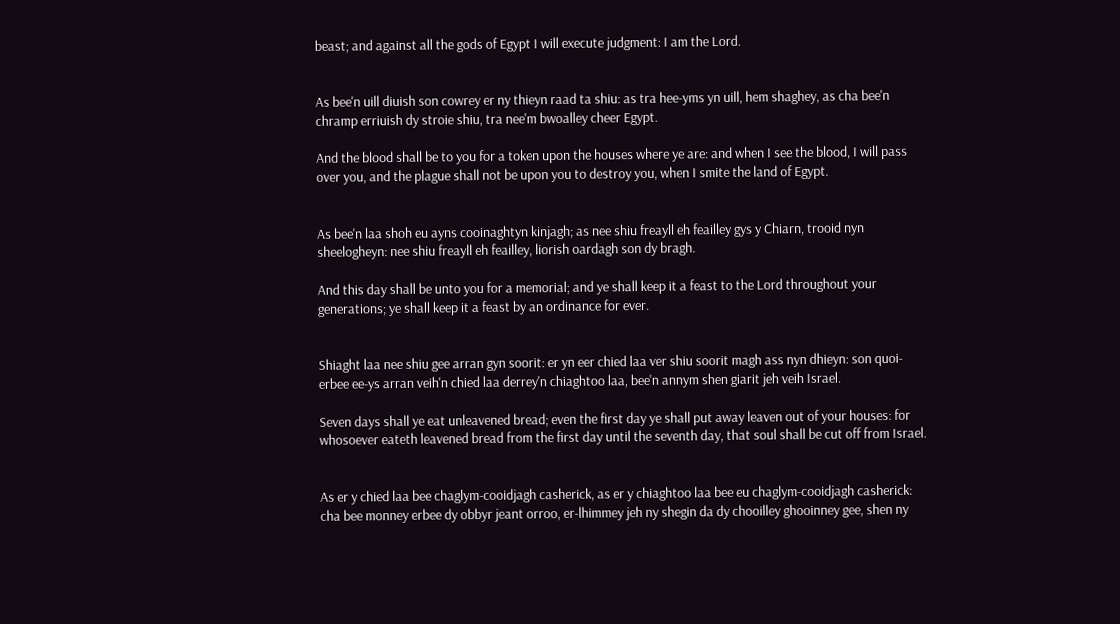beast; and against all the gods of Egypt I will execute judgment: I am the Lord.


As bee'n uill diuish son cowrey er ny thieyn raad ta shiu: as tra hee-yms yn uill, hem shaghey, as cha bee'n chramp erriuish dy stroie shiu, tra nee'm bwoalley cheer Egypt.

And the blood shall be to you for a token upon the houses where ye are: and when I see the blood, I will pass over you, and the plague shall not be upon you to destroy you, when I smite the land of Egypt.


As bee'n laa shoh eu ayns cooinaghtyn kinjagh; as nee shiu freayll eh feailley gys y Chiarn, trooid nyn sheelogheyn: nee shiu freayll eh feailley, liorish oardagh son dy bragh.

And this day shall be unto you for a memorial; and ye shall keep it a feast to the Lord throughout your generations; ye shall keep it a feast by an ordinance for ever.


Shiaght laa nee shiu gee arran gyn soorit: er yn eer chied laa ver shiu soorit magh ass nyn dhieyn: son quoi-erbee ee-ys arran veih'n chied laa derrey'n chiaghtoo laa, bee'n annym shen giarit jeh veih Israel.

Seven days shall ye eat unleavened bread; even the first day ye shall put away leaven out of your houses: for whosoever eateth leavened bread from the first day until the seventh day, that soul shall be cut off from Israel.


As er y chied laa bee chaglym-cooidjagh casherick, as er y chiaghtoo laa bee eu chaglym-cooidjagh casherick: cha bee monney erbee dy obbyr jeant orroo, er-lhimmey jeh ny shegin da dy chooilley ghooinney gee, shen ny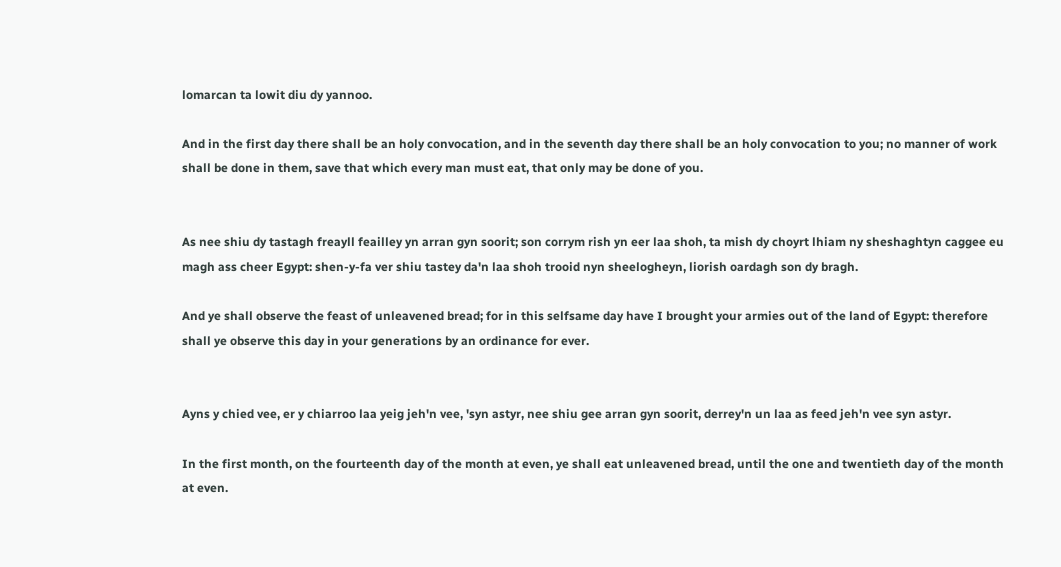lomarcan ta lowit diu dy yannoo.

And in the first day there shall be an holy convocation, and in the seventh day there shall be an holy convocation to you; no manner of work shall be done in them, save that which every man must eat, that only may be done of you.


As nee shiu dy tastagh freayll feailley yn arran gyn soorit; son corrym rish yn eer laa shoh, ta mish dy choyrt lhiam ny sheshaghtyn caggee eu magh ass cheer Egypt: shen-y-fa ver shiu tastey da'n laa shoh trooid nyn sheelogheyn, liorish oardagh son dy bragh.

And ye shall observe the feast of unleavened bread; for in this selfsame day have I brought your armies out of the land of Egypt: therefore shall ye observe this day in your generations by an ordinance for ever.


Ayns y chied vee, er y chiarroo laa yeig jeh'n vee, 'syn astyr, nee shiu gee arran gyn soorit, derrey'n un laa as feed jeh'n vee syn astyr.

In the first month, on the fourteenth day of the month at even, ye shall eat unleavened bread, until the one and twentieth day of the month at even.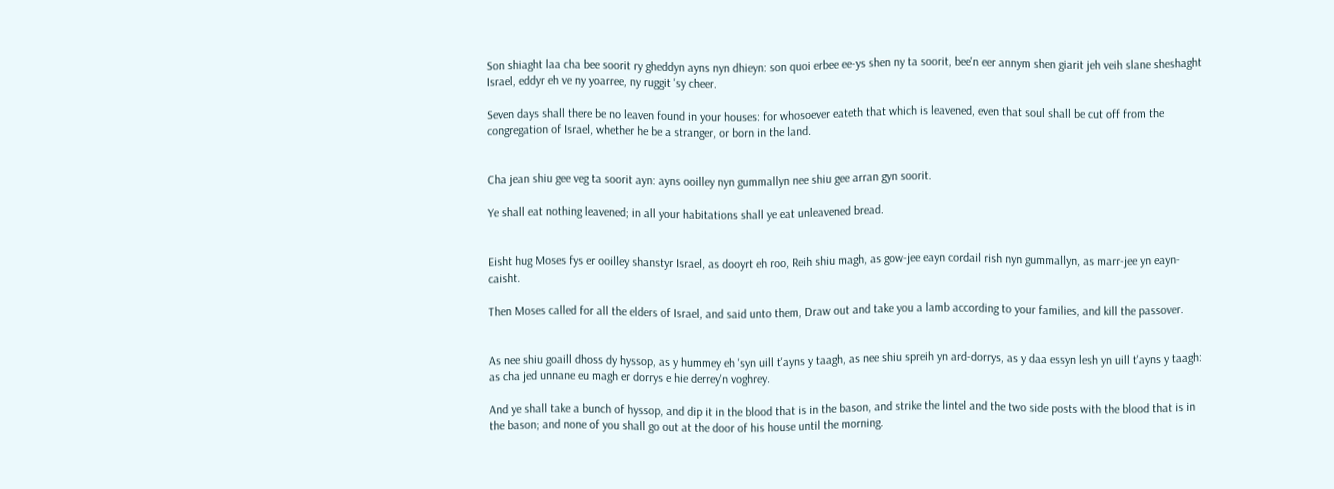Son shiaght laa cha bee soorit ry gheddyn ayns nyn dhieyn: son quoi erbee ee-ys shen ny ta soorit, bee'n eer annym shen giarit jeh veih slane sheshaght Israel, eddyr eh ve ny yoarree, ny ruggit 'sy cheer.

Seven days shall there be no leaven found in your houses: for whosoever eateth that which is leavened, even that soul shall be cut off from the congregation of Israel, whether he be a stranger, or born in the land.


Cha jean shiu gee veg ta soorit ayn: ayns ooilley nyn gummallyn nee shiu gee arran gyn soorit.

Ye shall eat nothing leavened; in all your habitations shall ye eat unleavened bread.


Eisht hug Moses fys er ooilley shanstyr Israel, as dooyrt eh roo, Reih shiu magh, as gow-jee eayn cordail rish nyn gummallyn, as marr-jee yn eayn-caisht.

Then Moses called for all the elders of Israel, and said unto them, Draw out and take you a lamb according to your families, and kill the passover.


As nee shiu goaill dhoss dy hyssop, as y hummey eh 'syn uill t'ayns y taagh, as nee shiu spreih yn ard-dorrys, as y daa essyn lesh yn uill t'ayns y taagh: as cha jed unnane eu magh er dorrys e hie derrey'n voghrey.

And ye shall take a bunch of hyssop, and dip it in the blood that is in the bason, and strike the lintel and the two side posts with the blood that is in the bason; and none of you shall go out at the door of his house until the morning.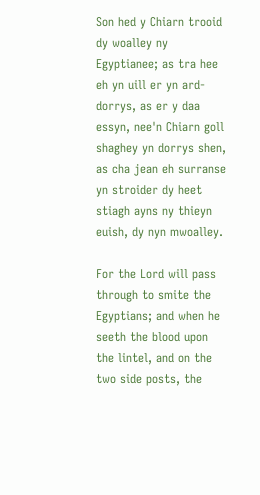Son hed y Chiarn trooid dy woalley ny Egyptianee; as tra hee eh yn uill er yn ard-dorrys, as er y daa essyn, nee'n Chiarn goll shaghey yn dorrys shen, as cha jean eh surranse yn stroider dy heet stiagh ayns ny thieyn euish, dy nyn mwoalley.

For the Lord will pass through to smite the Egyptians; and when he seeth the blood upon the lintel, and on the two side posts, the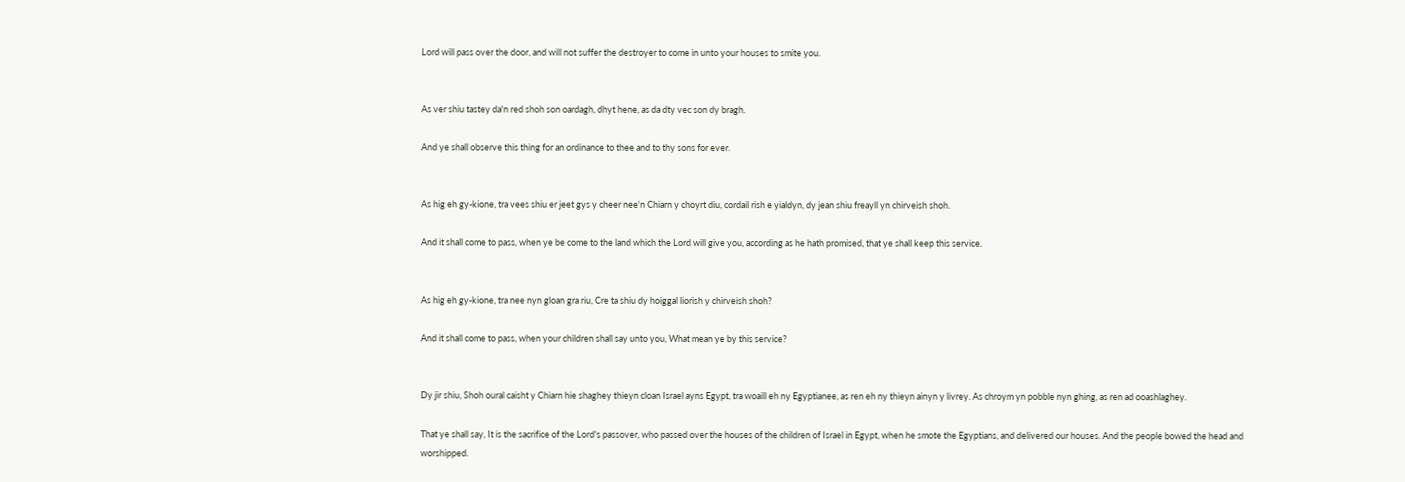Lord will pass over the door, and will not suffer the destroyer to come in unto your houses to smite you.


As ver shiu tastey da'n red shoh son oardagh, dhyt hene, as da dty vec son dy bragh.

And ye shall observe this thing for an ordinance to thee and to thy sons for ever.


As hig eh gy-kione, tra vees shiu er jeet gys y cheer nee'n Chiarn y choyrt diu, cordail rish e yialdyn, dy jean shiu freayll yn chirveish shoh.

And it shall come to pass, when ye be come to the land which the Lord will give you, according as he hath promised, that ye shall keep this service.


As hig eh gy-kione, tra nee nyn gloan gra riu, Cre ta shiu dy hoiggal liorish y chirveish shoh?

And it shall come to pass, when your children shall say unto you, What mean ye by this service?


Dy jir shiu, Shoh oural caisht y Chiarn hie shaghey thieyn cloan Israel ayns Egypt, tra woaill eh ny Egyptianee, as ren eh ny thieyn ainyn y livrey. As chroym yn pobble nyn ghing, as ren ad ooashlaghey.

That ye shall say, It is the sacrifice of the Lord's passover, who passed over the houses of the children of Israel in Egypt, when he smote the Egyptians, and delivered our houses. And the people bowed the head and worshipped.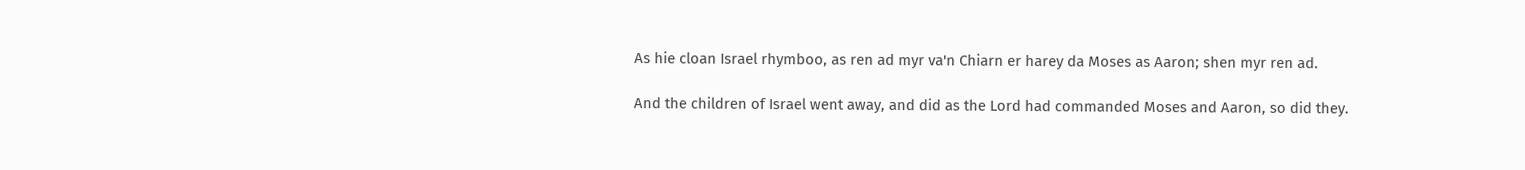As hie cloan Israel rhymboo, as ren ad myr va'n Chiarn er harey da Moses as Aaron; shen myr ren ad.

And the children of Israel went away, and did as the Lord had commanded Moses and Aaron, so did they.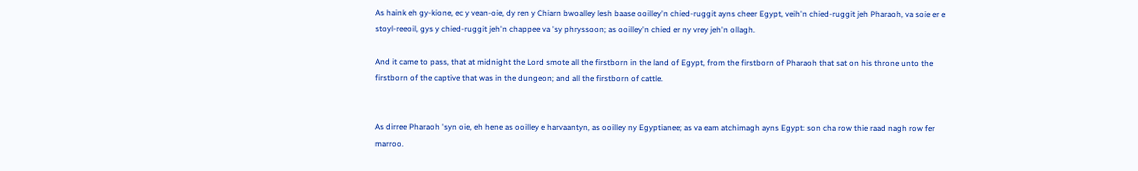As haink eh gy-kione, ec y vean-oie, dy ren y Chiarn bwoalley lesh baase ooilley'n chied-ruggit ayns cheer Egypt, veih'n chied-ruggit jeh Pharaoh, va soie er e stoyl-reeoil, gys y chied-ruggit jeh'n chappee va 'sy phryssoon; as ooilley'n chied er ny vrey jeh'n ollagh.

And it came to pass, that at midnight the Lord smote all the firstborn in the land of Egypt, from the firstborn of Pharaoh that sat on his throne unto the firstborn of the captive that was in the dungeon; and all the firstborn of cattle.


As dirree Pharaoh 'syn oie, eh hene as ooilley e harvaantyn, as ooilley ny Egyptianee; as va eam atchimagh ayns Egypt: son cha row thie raad nagh row fer marroo.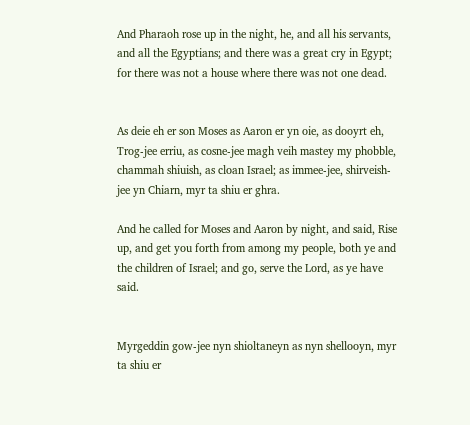And Pharaoh rose up in the night, he, and all his servants, and all the Egyptians; and there was a great cry in Egypt; for there was not a house where there was not one dead.


As deie eh er son Moses as Aaron er yn oie, as dooyrt eh, Trog-jee erriu, as cosne-jee magh veih mastey my phobble, chammah shiuish, as cloan Israel; as immee-jee, shirveish-jee yn Chiarn, myr ta shiu er ghra.

And he called for Moses and Aaron by night, and said, Rise up, and get you forth from among my people, both ye and the children of Israel; and go, serve the Lord, as ye have said.


Myrgeddin gow-jee nyn shioltaneyn as nyn shellooyn, myr ta shiu er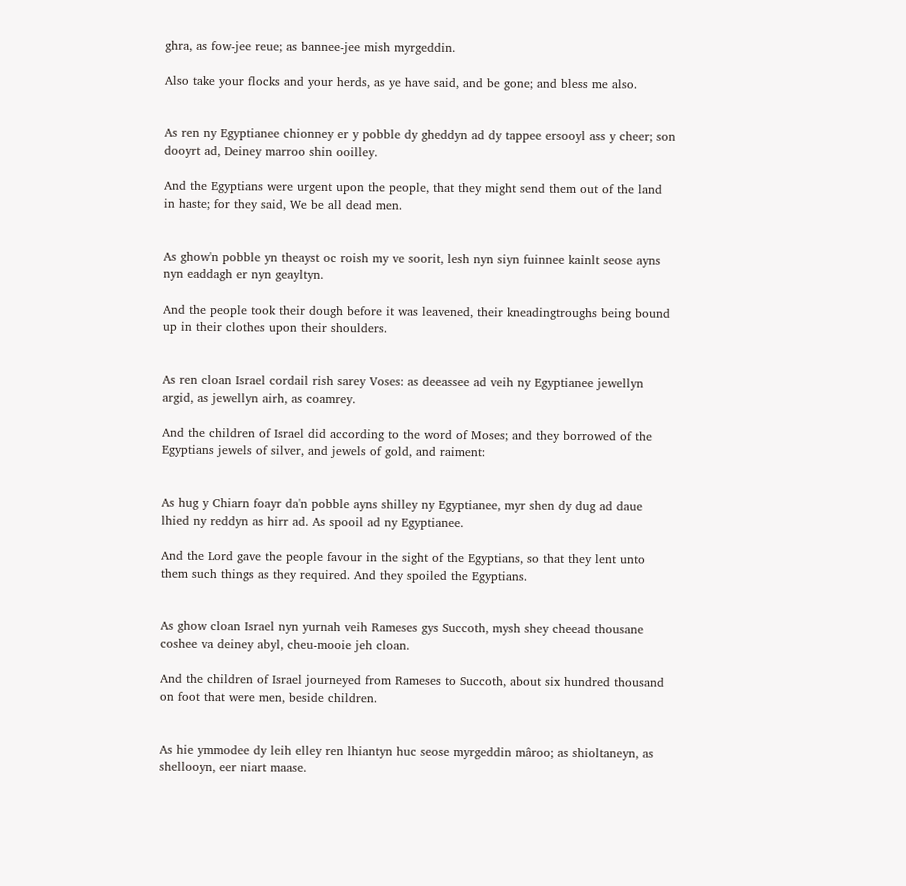ghra, as fow-jee reue; as bannee-jee mish myrgeddin.

Also take your flocks and your herds, as ye have said, and be gone; and bless me also.


As ren ny Egyptianee chionney er y pobble dy gheddyn ad dy tappee ersooyl ass y cheer; son dooyrt ad, Deiney marroo shin ooilley.

And the Egyptians were urgent upon the people, that they might send them out of the land in haste; for they said, We be all dead men.


As ghow'n pobble yn theayst oc roish my ve soorit, lesh nyn siyn fuinnee kainlt seose ayns nyn eaddagh er nyn geayltyn.

And the people took their dough before it was leavened, their kneadingtroughs being bound up in their clothes upon their shoulders.


As ren cloan Israel cordail rish sarey Voses: as deeassee ad veih ny Egyptianee jewellyn argid, as jewellyn airh, as coamrey.

And the children of Israel did according to the word of Moses; and they borrowed of the Egyptians jewels of silver, and jewels of gold, and raiment:


As hug y Chiarn foayr da'n pobble ayns shilley ny Egyptianee, myr shen dy dug ad daue lhied ny reddyn as hirr ad. As spooil ad ny Egyptianee.

And the Lord gave the people favour in the sight of the Egyptians, so that they lent unto them such things as they required. And they spoiled the Egyptians.


As ghow cloan Israel nyn yurnah veih Rameses gys Succoth, mysh shey cheead thousane coshee va deiney abyl, cheu-mooie jeh cloan.

And the children of Israel journeyed from Rameses to Succoth, about six hundred thousand on foot that were men, beside children.


As hie ymmodee dy leih elley ren lhiantyn huc seose myrgeddin mâroo; as shioltaneyn, as shellooyn, eer niart maase.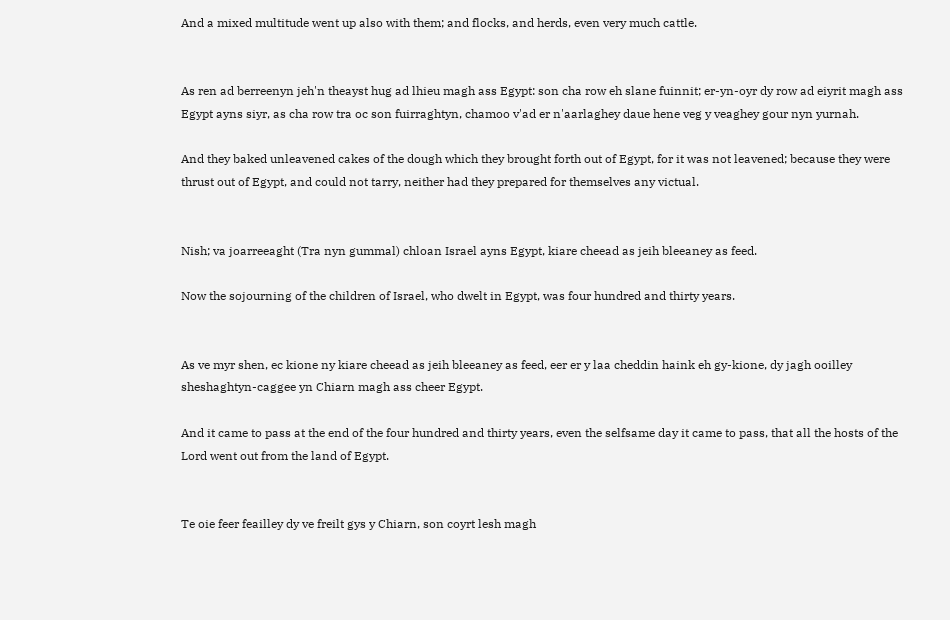And a mixed multitude went up also with them; and flocks, and herds, even very much cattle.


As ren ad berreenyn jeh'n theayst hug ad lhieu magh ass Egypt: son cha row eh slane fuinnit; er-yn-oyr dy row ad eiyrit magh ass Egypt ayns siyr, as cha row tra oc son fuirraghtyn, chamoo v'ad er n'aarlaghey daue hene veg y veaghey gour nyn yurnah.

And they baked unleavened cakes of the dough which they brought forth out of Egypt, for it was not leavened; because they were thrust out of Egypt, and could not tarry, neither had they prepared for themselves any victual.


Nish; va joarreeaght (Tra nyn gummal) chloan Israel ayns Egypt, kiare cheead as jeih bleeaney as feed.

Now the sojourning of the children of Israel, who dwelt in Egypt, was four hundred and thirty years.


As ve myr shen, ec kione ny kiare cheead as jeih bleeaney as feed, eer er y laa cheddin haink eh gy-kione, dy jagh ooilley sheshaghtyn-caggee yn Chiarn magh ass cheer Egypt.

And it came to pass at the end of the four hundred and thirty years, even the selfsame day it came to pass, that all the hosts of the Lord went out from the land of Egypt.


Te oie feer feailley dy ve freilt gys y Chiarn, son coyrt lesh magh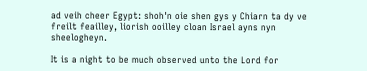ad veih cheer Egypt: shoh'n oie shen gys y Chiarn ta dy ve freilt feailley, liorish ooilley cloan Israel ayns nyn sheelogheyn.

It is a night to be much observed unto the Lord for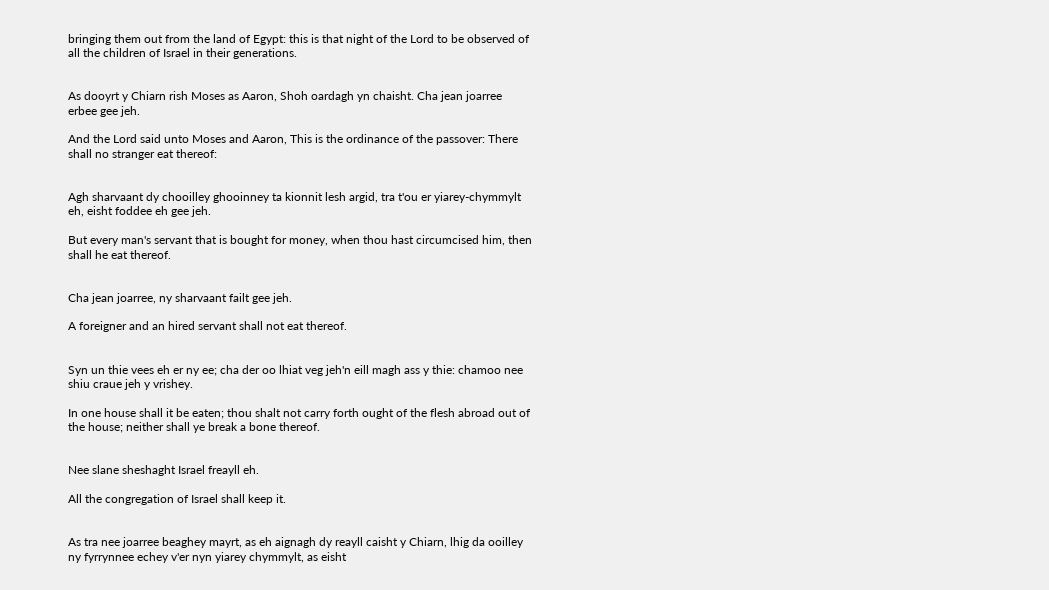bringing them out from the land of Egypt: this is that night of the Lord to be observed of all the children of Israel in their generations.


As dooyrt y Chiarn rish Moses as Aaron, Shoh oardagh yn chaisht. Cha jean joarree erbee gee jeh.

And the Lord said unto Moses and Aaron, This is the ordinance of the passover: There shall no stranger eat thereof:


Agh sharvaant dy chooilley ghooinney ta kionnit lesh argid, tra t'ou er yiarey-chymmylt eh, eisht foddee eh gee jeh.

But every man's servant that is bought for money, when thou hast circumcised him, then shall he eat thereof.


Cha jean joarree, ny sharvaant failt gee jeh.

A foreigner and an hired servant shall not eat thereof.


Syn un thie vees eh er ny ee; cha der oo lhiat veg jeh'n eill magh ass y thie: chamoo nee shiu craue jeh y vrishey.

In one house shall it be eaten; thou shalt not carry forth ought of the flesh abroad out of the house; neither shall ye break a bone thereof.


Nee slane sheshaght Israel freayll eh.

All the congregation of Israel shall keep it.


As tra nee joarree beaghey mayrt, as eh aignagh dy reayll caisht y Chiarn, lhig da ooilley ny fyrrynnee echey v'er nyn yiarey chymmylt, as eisht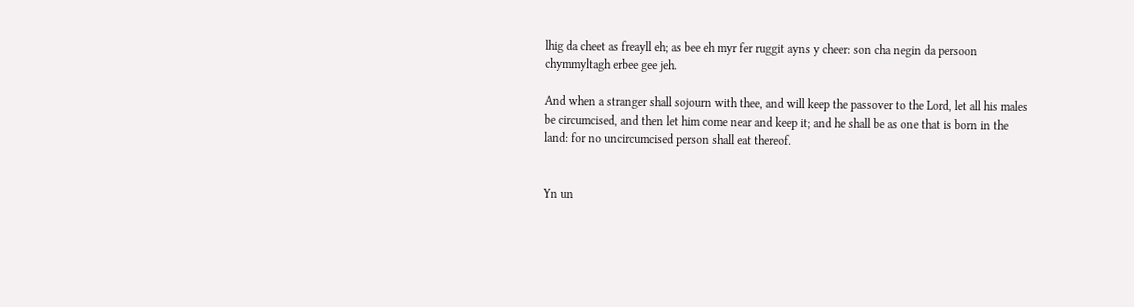lhig da cheet as freayll eh; as bee eh myr fer ruggit ayns y cheer: son cha negin da persoon chymmyltagh erbee gee jeh.

And when a stranger shall sojourn with thee, and will keep the passover to the Lord, let all his males be circumcised, and then let him come near and keep it; and he shall be as one that is born in the land: for no uncircumcised person shall eat thereof.


Yn un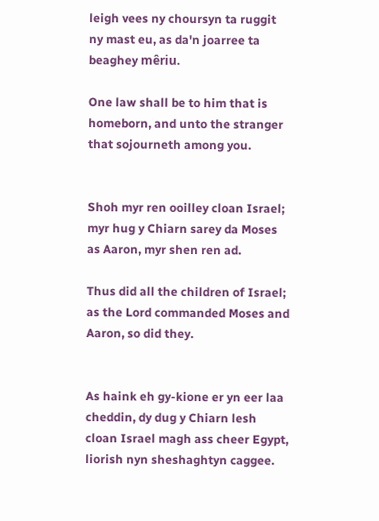leigh vees ny choursyn ta ruggit ny mast eu, as da'n joarree ta beaghey mêriu.

One law shall be to him that is homeborn, and unto the stranger that sojourneth among you.


Shoh myr ren ooilley cloan Israel; myr hug y Chiarn sarey da Moses as Aaron, myr shen ren ad.

Thus did all the children of Israel; as the Lord commanded Moses and Aaron, so did they.


As haink eh gy-kione er yn eer laa cheddin, dy dug y Chiarn lesh cloan Israel magh ass cheer Egypt, liorish nyn sheshaghtyn caggee.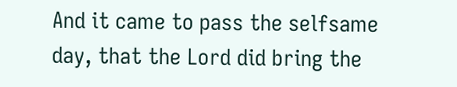And it came to pass the selfsame day, that the Lord did bring the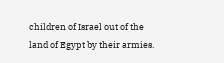children of Israel out of the land of Egypt by their armies.